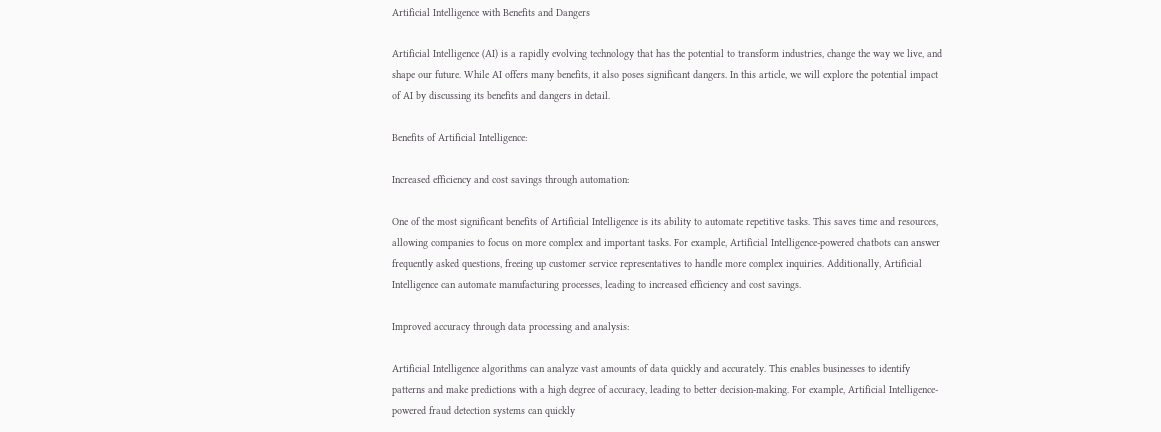Artificial Intelligence with Benefits and Dangers

Artificial Intelligence (AI) is a rapidly evolving technology that has the potential to transform industries, change the way we live, and shape our future. While AI offers many benefits, it also poses significant dangers. In this article, we will explore the potential impact of AI by discussing its benefits and dangers in detail.

Benefits of Artificial Intelligence:

Increased efficiency and cost savings through automation:

One of the most significant benefits of Artificial Intelligence is its ability to automate repetitive tasks. This saves time and resources, allowing companies to focus on more complex and important tasks. For example, Artificial Intelligence-powered chatbots can answer frequently asked questions, freeing up customer service representatives to handle more complex inquiries. Additionally, Artificial Intelligence can automate manufacturing processes, leading to increased efficiency and cost savings.

Improved accuracy through data processing and analysis:

Artificial Intelligence algorithms can analyze vast amounts of data quickly and accurately. This enables businesses to identify patterns and make predictions with a high degree of accuracy, leading to better decision-making. For example, Artificial Intelligence-powered fraud detection systems can quickly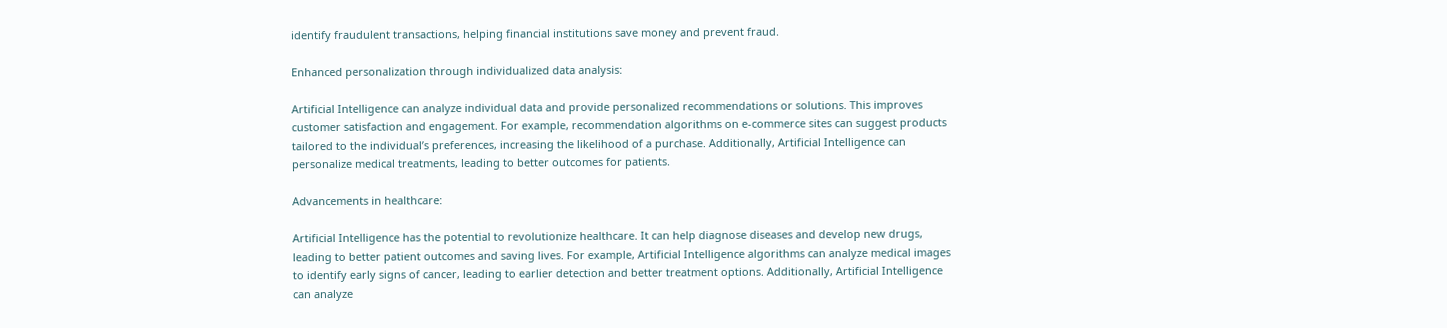identify fraudulent transactions, helping financial institutions save money and prevent fraud.

Enhanced personalization through individualized data analysis:

Artificial Intelligence can analyze individual data and provide personalized recommendations or solutions. This improves customer satisfaction and engagement. For example, recommendation algorithms on e-commerce sites can suggest products tailored to the individual’s preferences, increasing the likelihood of a purchase. Additionally, Artificial Intelligence can personalize medical treatments, leading to better outcomes for patients.

Advancements in healthcare:

Artificial Intelligence has the potential to revolutionize healthcare. It can help diagnose diseases and develop new drugs, leading to better patient outcomes and saving lives. For example, Artificial Intelligence algorithms can analyze medical images to identify early signs of cancer, leading to earlier detection and better treatment options. Additionally, Artificial Intelligence can analyze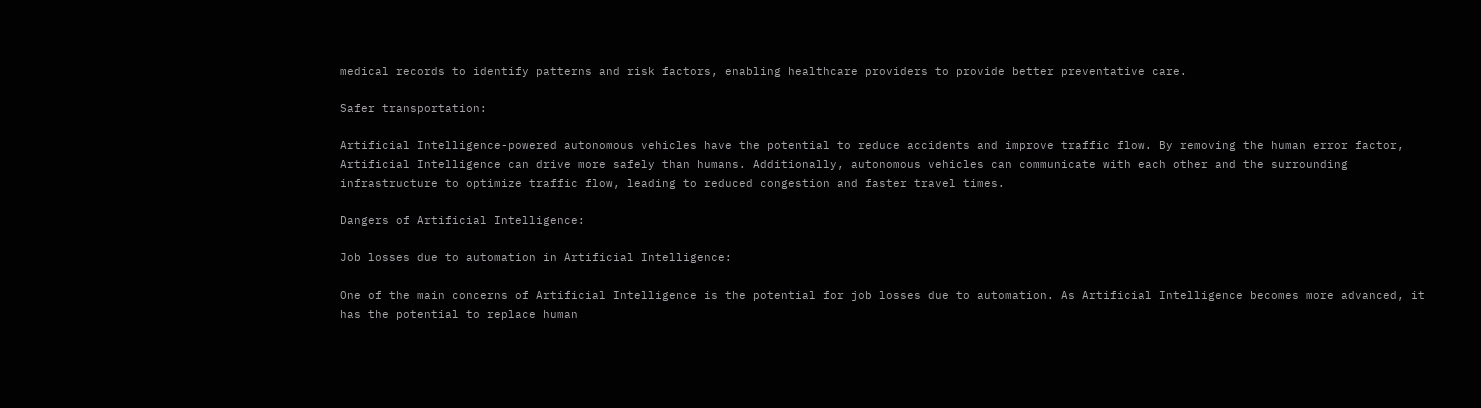medical records to identify patterns and risk factors, enabling healthcare providers to provide better preventative care.

Safer transportation:

Artificial Intelligence-powered autonomous vehicles have the potential to reduce accidents and improve traffic flow. By removing the human error factor, Artificial Intelligence can drive more safely than humans. Additionally, autonomous vehicles can communicate with each other and the surrounding infrastructure to optimize traffic flow, leading to reduced congestion and faster travel times.

Dangers of Artificial Intelligence:

Job losses due to automation in Artificial Intelligence:

One of the main concerns of Artificial Intelligence is the potential for job losses due to automation. As Artificial Intelligence becomes more advanced, it has the potential to replace human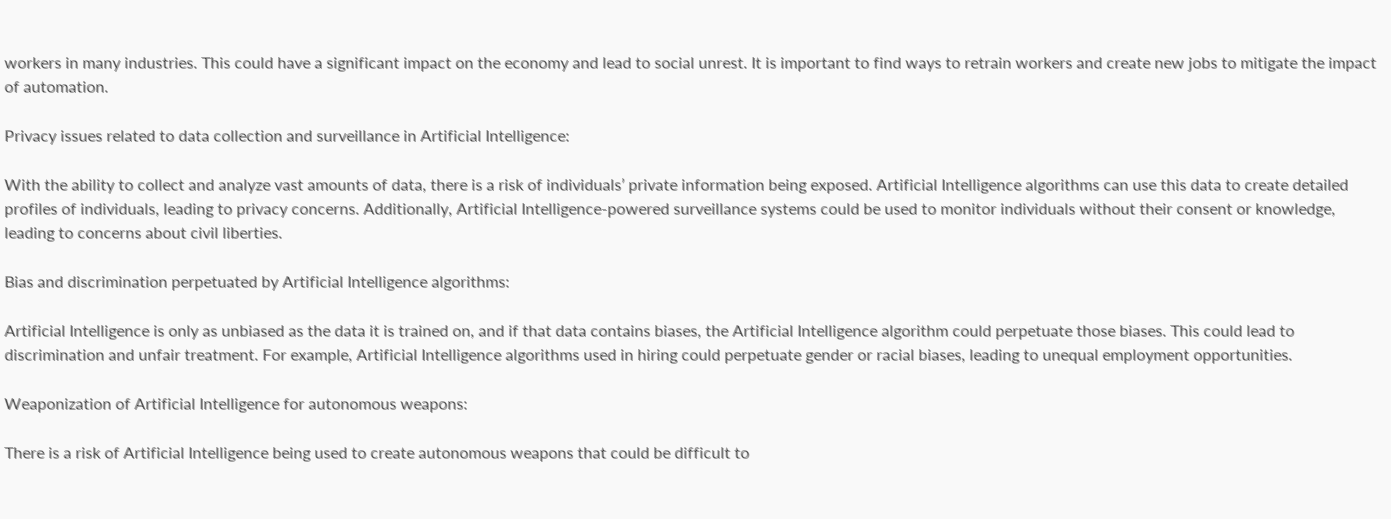workers in many industries. This could have a significant impact on the economy and lead to social unrest. It is important to find ways to retrain workers and create new jobs to mitigate the impact of automation.

Privacy issues related to data collection and surveillance in Artificial Intelligence:

With the ability to collect and analyze vast amounts of data, there is a risk of individuals’ private information being exposed. Artificial Intelligence algorithms can use this data to create detailed profiles of individuals, leading to privacy concerns. Additionally, Artificial Intelligence-powered surveillance systems could be used to monitor individuals without their consent or knowledge, leading to concerns about civil liberties.

Bias and discrimination perpetuated by Artificial Intelligence algorithms:

Artificial Intelligence is only as unbiased as the data it is trained on, and if that data contains biases, the Artificial Intelligence algorithm could perpetuate those biases. This could lead to discrimination and unfair treatment. For example, Artificial Intelligence algorithms used in hiring could perpetuate gender or racial biases, leading to unequal employment opportunities.

Weaponization of Artificial Intelligence for autonomous weapons:

There is a risk of Artificial Intelligence being used to create autonomous weapons that could be difficult to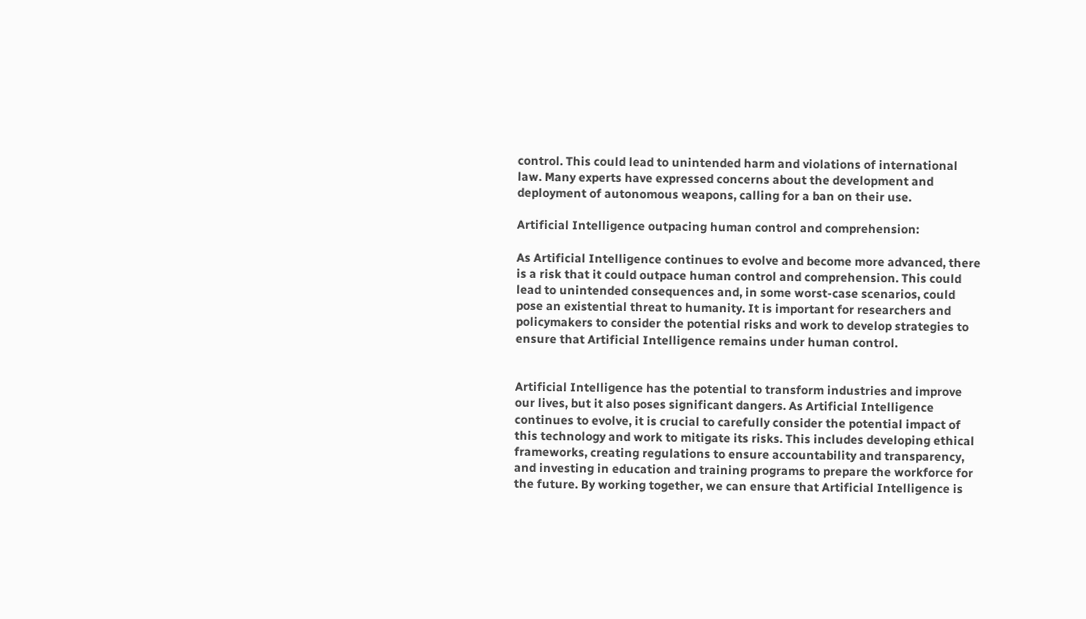control. This could lead to unintended harm and violations of international law. Many experts have expressed concerns about the development and deployment of autonomous weapons, calling for a ban on their use.

Artificial Intelligence outpacing human control and comprehension:

As Artificial Intelligence continues to evolve and become more advanced, there is a risk that it could outpace human control and comprehension. This could lead to unintended consequences and, in some worst-case scenarios, could pose an existential threat to humanity. It is important for researchers and policymakers to consider the potential risks and work to develop strategies to ensure that Artificial Intelligence remains under human control.


Artificial Intelligence has the potential to transform industries and improve our lives, but it also poses significant dangers. As Artificial Intelligence continues to evolve, it is crucial to carefully consider the potential impact of this technology and work to mitigate its risks. This includes developing ethical frameworks, creating regulations to ensure accountability and transparency, and investing in education and training programs to prepare the workforce for the future. By working together, we can ensure that Artificial Intelligence is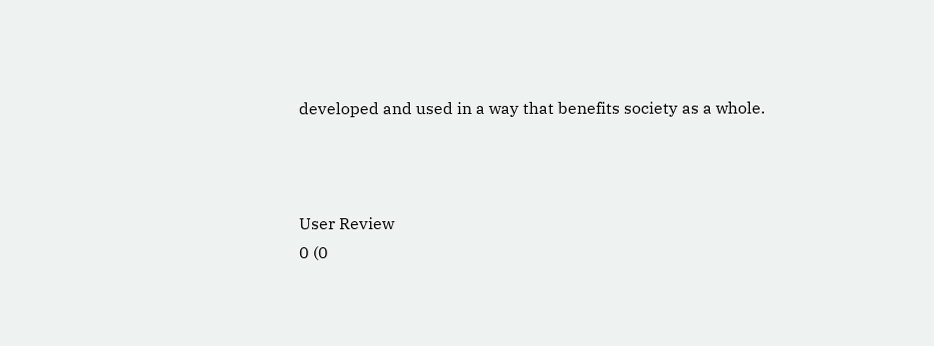developed and used in a way that benefits society as a whole.



User Review
0 (0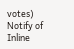votes)
Notify of
Inline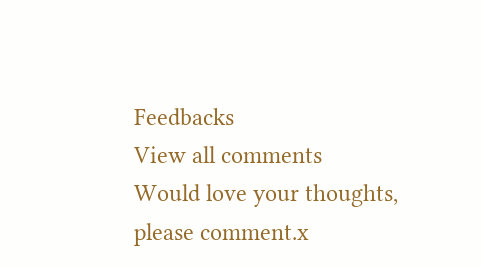Feedbacks
View all comments
Would love your thoughts, please comment.x